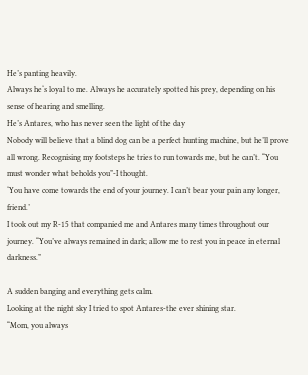He’s panting heavily.
Always he‘s loyal to me. Always he accurately spotted his prey, depending on his sense of hearing and smelling.
He’s Antares, who has never seen the light of the day
Nobody will believe that a blind dog can be a perfect hunting machine, but he’ll prove all wrong. Recognising my footsteps he tries to run towards me, but he can’t. “You must wonder what beholds you”-I thought.
‘You have come towards the end of your journey. I can’t bear your pain any longer, friend.’
I took out my R-15 that companied me and Antares many times throughout our journey. “You’ve always remained in dark; allow me to rest you in peace in eternal darkness.”

A sudden banging and everything gets calm.
Looking at the night sky I tried to spot Antares-the ever shining star.
“Mom, you always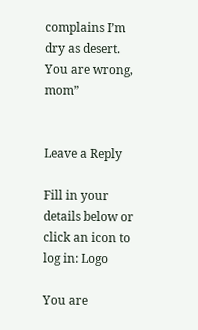complains I’m dry as desert. You are wrong, mom”


Leave a Reply

Fill in your details below or click an icon to log in: Logo

You are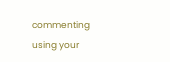commenting using your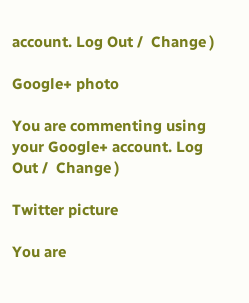account. Log Out /  Change )

Google+ photo

You are commenting using your Google+ account. Log Out /  Change )

Twitter picture

You are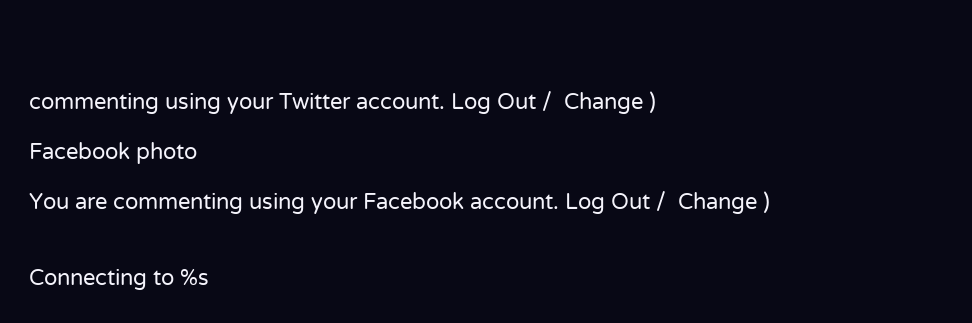commenting using your Twitter account. Log Out /  Change )

Facebook photo

You are commenting using your Facebook account. Log Out /  Change )


Connecting to %s